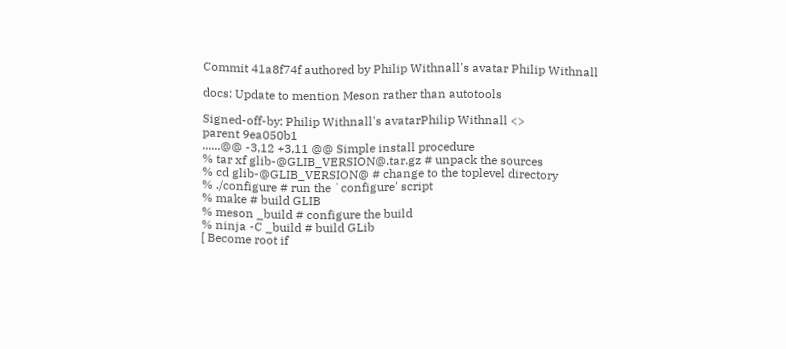Commit 41a8f74f authored by Philip Withnall's avatar Philip Withnall

docs: Update to mention Meson rather than autotools

Signed-off-by: Philip Withnall's avatarPhilip Withnall <>
parent 9ea050b1
......@@ -3,12 +3,11 @@ Simple install procedure
% tar xf glib-@GLIB_VERSION@.tar.gz # unpack the sources
% cd glib-@GLIB_VERSION@ # change to the toplevel directory
% ./configure # run the `configure' script
% make # build GLIB
% meson _build # configure the build
% ninja -C _build # build GLib
[ Become root if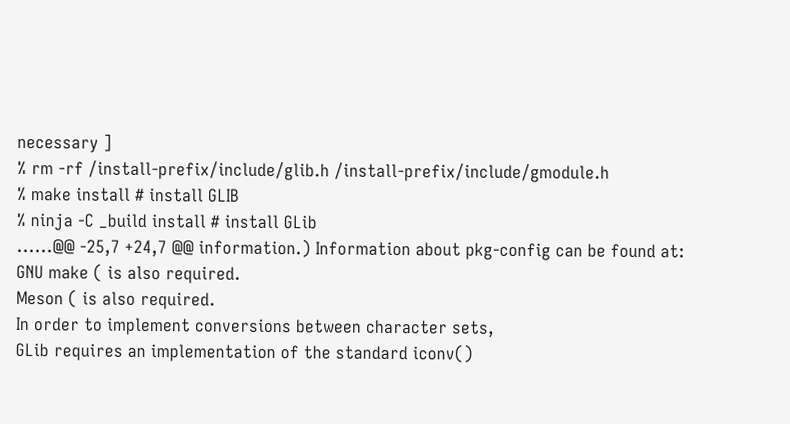necessary ]
% rm -rf /install-prefix/include/glib.h /install-prefix/include/gmodule.h
% make install # install GLIB
% ninja -C _build install # install GLib
......@@ -25,7 +24,7 @@ information.) Information about pkg-config can be found at:
GNU make ( is also required.
Meson ( is also required.
In order to implement conversions between character sets,
GLib requires an implementation of the standard iconv()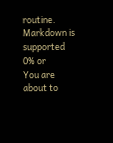routine.
Markdown is supported
0% or
You are about to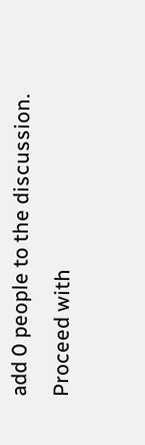add 0 people to the discussion. Proceed with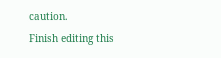caution.
Finish editing this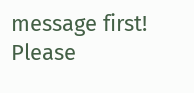message first!
Please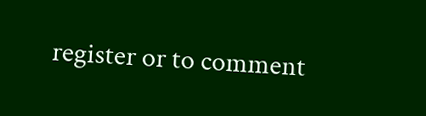register or to comment